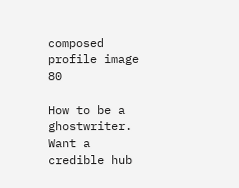composed profile image 80

How to be a ghostwriter. Want a credible hub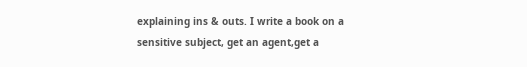explaining ins & outs. I write a book on a sensitive subject, get an agent,get a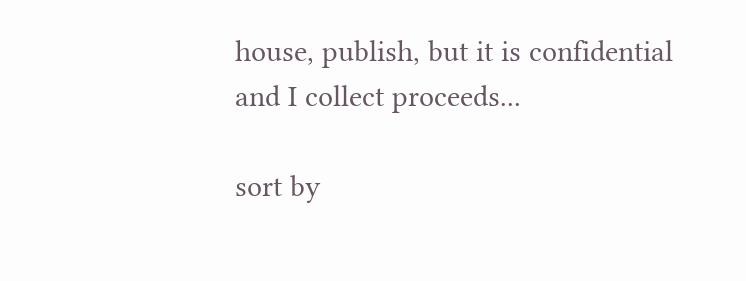house, publish, but it is confidential and I collect proceeds...

sort by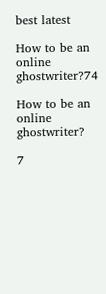best latest

How to be an online ghostwriter?74

How to be an online ghostwriter?

7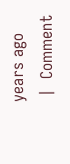years ago
 |  Comment